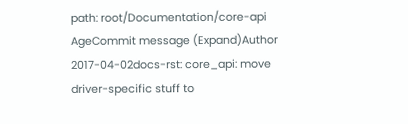path: root/Documentation/core-api
AgeCommit message (Expand)Author
2017-04-02docs-rst: core_api: move driver-specific stuff to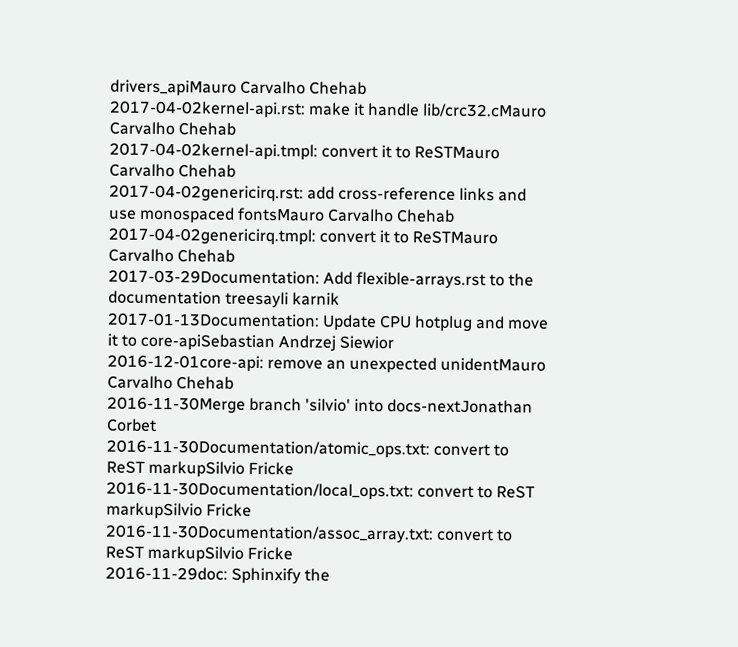drivers_apiMauro Carvalho Chehab
2017-04-02kernel-api.rst: make it handle lib/crc32.cMauro Carvalho Chehab
2017-04-02kernel-api.tmpl: convert it to ReSTMauro Carvalho Chehab
2017-04-02genericirq.rst: add cross-reference links and use monospaced fontsMauro Carvalho Chehab
2017-04-02genericirq.tmpl: convert it to ReSTMauro Carvalho Chehab
2017-03-29Documentation: Add flexible-arrays.rst to the documentation treesayli karnik
2017-01-13Documentation: Update CPU hotplug and move it to core-apiSebastian Andrzej Siewior
2016-12-01core-api: remove an unexpected unidentMauro Carvalho Chehab
2016-11-30Merge branch 'silvio' into docs-nextJonathan Corbet
2016-11-30Documentation/atomic_ops.txt: convert to ReST markupSilvio Fricke
2016-11-30Documentation/local_ops.txt: convert to ReST markupSilvio Fricke
2016-11-30Documentation/assoc_array.txt: convert to ReST markupSilvio Fricke
2016-11-29doc: Sphinxify the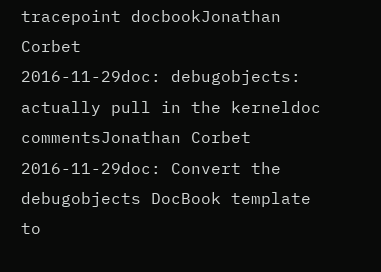tracepoint docbookJonathan Corbet
2016-11-29doc: debugobjects: actually pull in the kerneldoc commentsJonathan Corbet
2016-11-29doc: Convert the debugobjects DocBook template to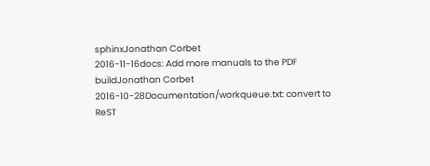sphinxJonathan Corbet
2016-11-16docs: Add more manuals to the PDF buildJonathan Corbet
2016-10-28Documentation/workqueue.txt: convert to ReST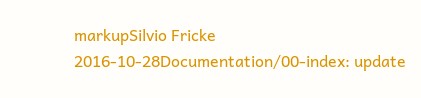markupSilvio Fricke
2016-10-28Documentation/00-index: update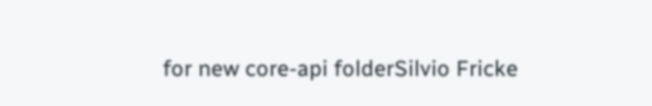for new core-api folderSilvio Fricke